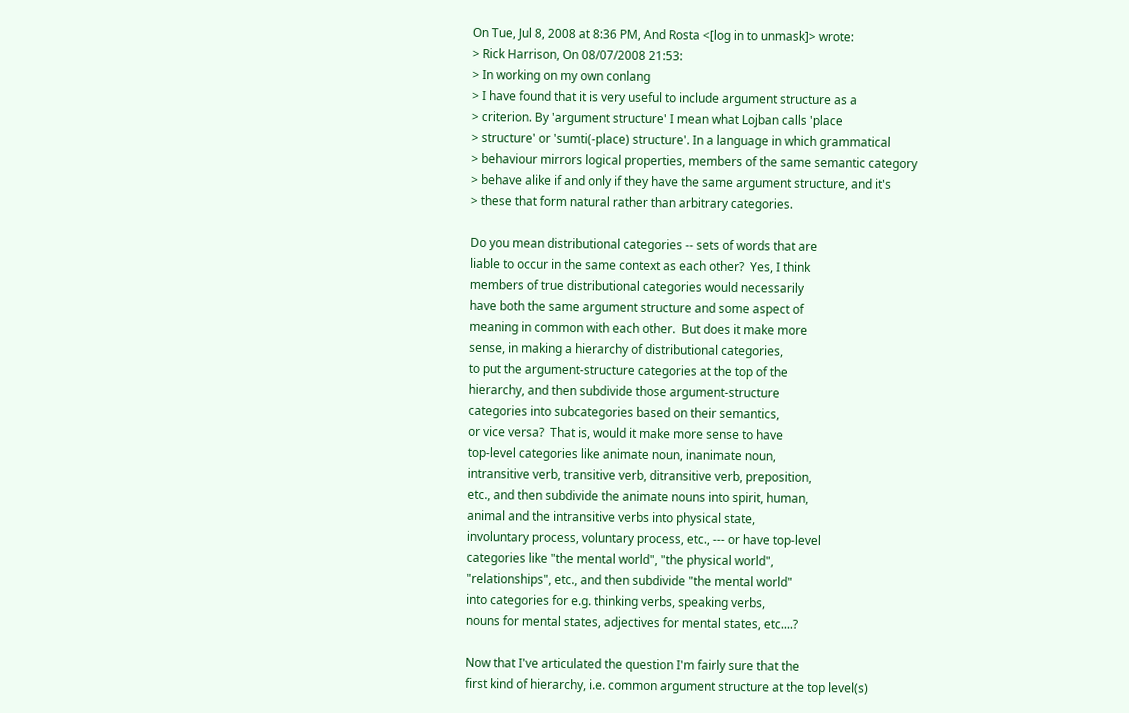On Tue, Jul 8, 2008 at 8:36 PM, And Rosta <[log in to unmask]> wrote:
> Rick Harrison, On 08/07/2008 21:53:
> In working on my own conlang
> I have found that it is very useful to include argument structure as a
> criterion. By 'argument structure' I mean what Lojban calls 'place
> structure' or 'sumti(-place) structure'. In a language in which grammatical
> behaviour mirrors logical properties, members of the same semantic category
> behave alike if and only if they have the same argument structure, and it's
> these that form natural rather than arbitrary categories.

Do you mean distributional categories -- sets of words that are
liable to occur in the same context as each other?  Yes, I think
members of true distributional categories would necessarily
have both the same argument structure and some aspect of
meaning in common with each other.  But does it make more
sense, in making a hierarchy of distributional categories,
to put the argument-structure categories at the top of the
hierarchy, and then subdivide those argument-structure
categories into subcategories based on their semantics,
or vice versa?  That is, would it make more sense to have
top-level categories like animate noun, inanimate noun,
intransitive verb, transitive verb, ditransitive verb, preposition,
etc., and then subdivide the animate nouns into spirit, human,
animal and the intransitive verbs into physical state,
involuntary process, voluntary process, etc., --- or have top-level
categories like "the mental world", "the physical world",
"relationships", etc., and then subdivide "the mental world"
into categories for e.g. thinking verbs, speaking verbs,
nouns for mental states, adjectives for mental states, etc....?

Now that I've articulated the question I'm fairly sure that the
first kind of hierarchy, i.e. common argument structure at the top level(s)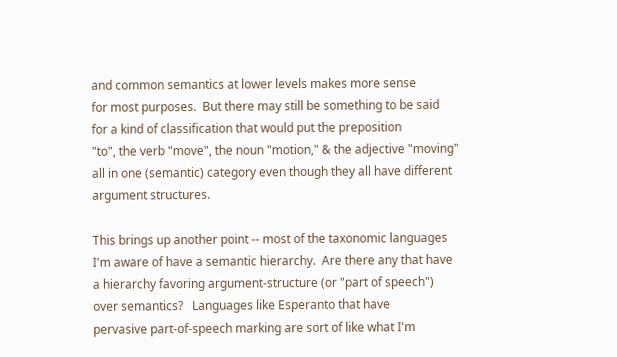and common semantics at lower levels makes more sense
for most purposes.  But there may still be something to be said
for a kind of classification that would put the preposition
"to", the verb "move", the noun "motion," & the adjective "moving"
all in one (semantic) category even though they all have different
argument structures.

This brings up another point -- most of the taxonomic languages
I'm aware of have a semantic hierarchy.  Are there any that have
a hierarchy favoring argument-structure (or "part of speech")
over semantics?   Languages like Esperanto that have
pervasive part-of-speech marking are sort of like what I'm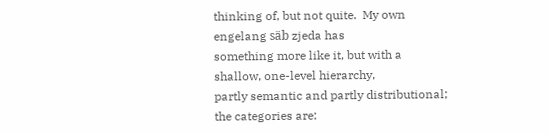thinking of, but not quite.  My own engelang säb zjeda has
something more like it, but with a shallow, one-level hierarchy,
partly semantic and partly distributional; the categories are: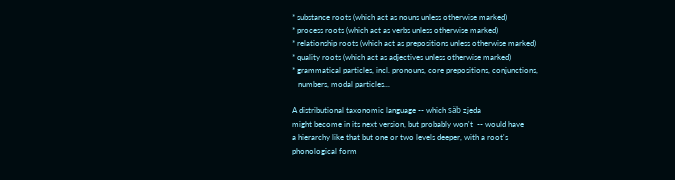* substance roots (which act as nouns unless otherwise marked)
* process roots (which act as verbs unless otherwise marked)
* relationship roots (which act as prepositions unless otherwise marked)
* quality roots (which act as adjectives unless otherwise marked)
* grammatical particles, incl. pronouns, core prepositions, conjunctions,
   numbers, modal particles...

A distributional taxonomic language -- which säb zjeda
might become in its next version, but probably won't  -- would have
a hierarchy like that but one or two levels deeper, with a root's
phonological form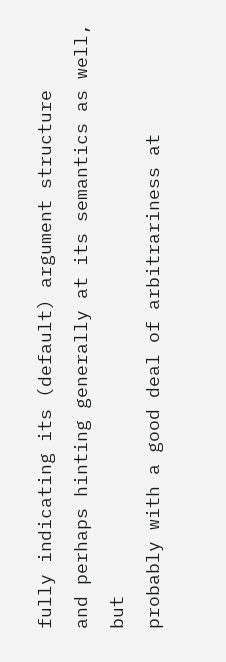fully indicating its (default) argument structure
and perhaps hinting generally at its semantics as well, but
probably with a good deal of arbitrariness at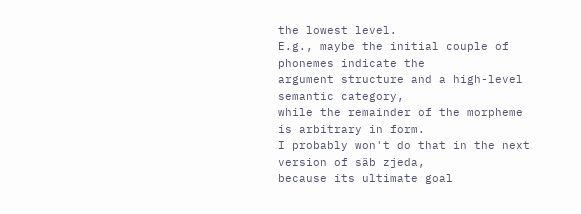the lowest level.
E.g., maybe the initial couple of phonemes indicate the
argument structure and a high-level semantic category,
while the remainder of the morpheme is arbitrary in form.
I probably won't do that in the next version of säb zjeda,
because its ultimate goal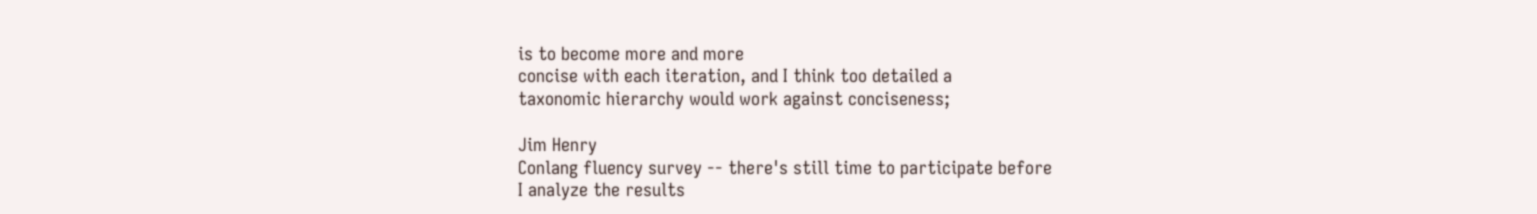is to become more and more
concise with each iteration, and I think too detailed a
taxonomic hierarchy would work against conciseness;

Jim Henry
Conlang fluency survey -- there's still time to participate before
I analyze the results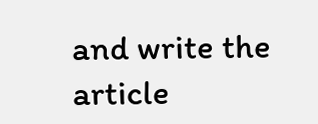and write the article